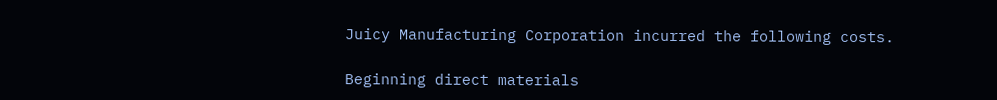Juicy Manufacturing Corporation incurred the following costs.

Beginning direct materials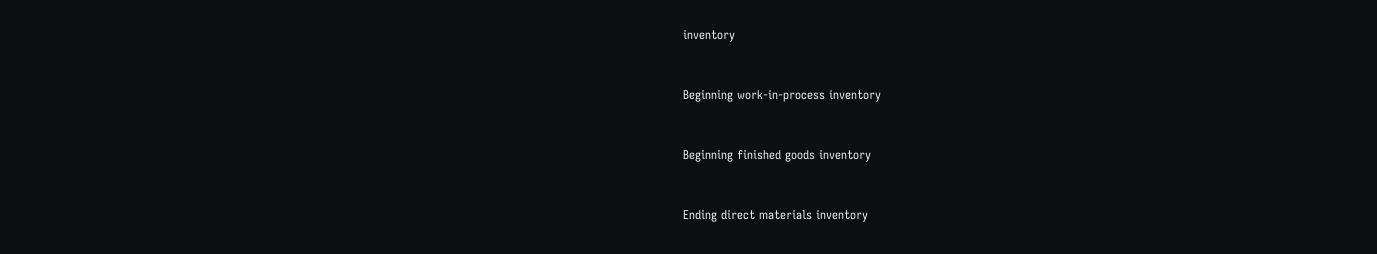inventory


Beginning work-in-process inventory


Beginning finished goods inventory


Ending direct materials inventory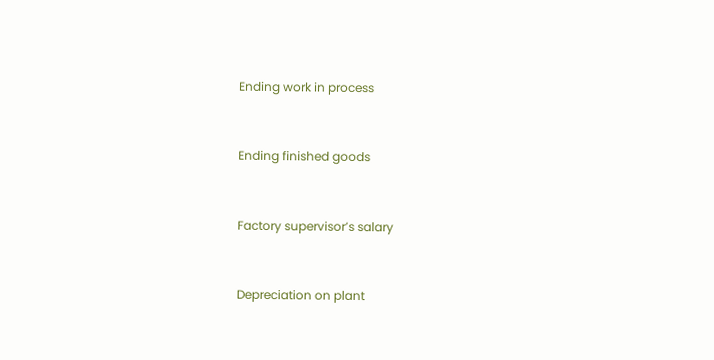Ending work in process


Ending finished goods


Factory supervisor’s salary


Depreciation on plant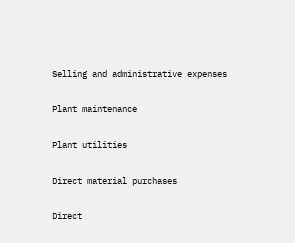Selling and administrative expenses


Plant maintenance


Plant utilities


Direct material purchases


Direct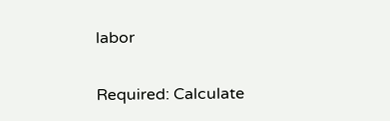labor


Required: Calculate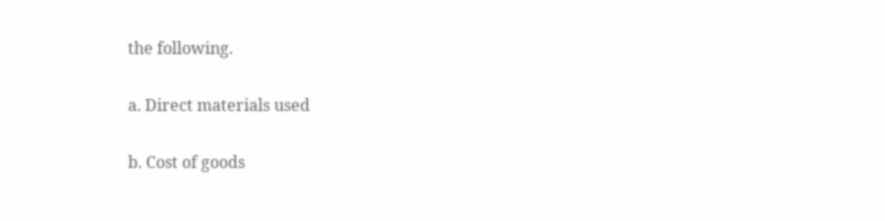the following.

a. Direct materials used

b. Cost of goods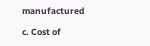manufactured

c. Cost of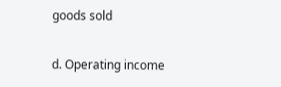goods sold

d. Operating income